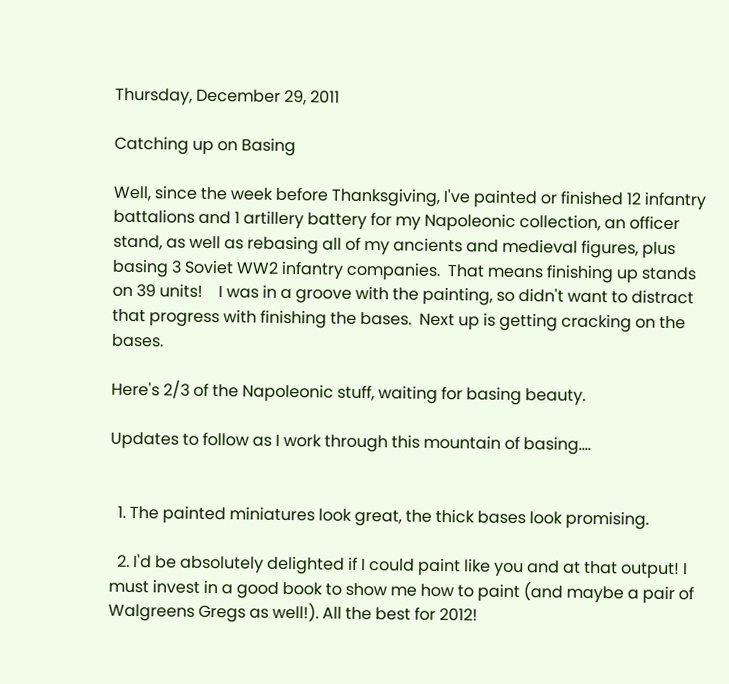Thursday, December 29, 2011

Catching up on Basing

Well, since the week before Thanksgiving, I've painted or finished 12 infantry battalions and 1 artillery battery for my Napoleonic collection, an officer stand, as well as rebasing all of my ancients and medieval figures, plus basing 3 Soviet WW2 infantry companies.  That means finishing up stands on 39 units!    I was in a groove with the painting, so didn't want to distract that progress with finishing the bases.  Next up is getting cracking on the bases.

Here's 2/3 of the Napoleonic stuff, waiting for basing beauty.

Updates to follow as I work through this mountain of basing....


  1. The painted miniatures look great, the thick bases look promising.

  2. I'd be absolutely delighted if I could paint like you and at that output! I must invest in a good book to show me how to paint (and maybe a pair of Walgreens Gregs as well!). All the best for 2012!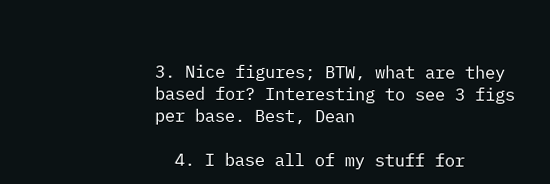3. Nice figures; BTW, what are they based for? Interesting to see 3 figs per base. Best, Dean

  4. I base all of my stuff for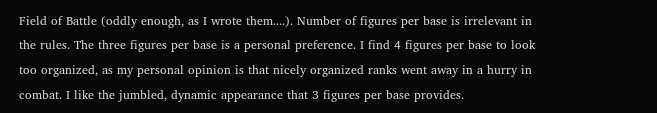Field of Battle (oddly enough, as I wrote them....). Number of figures per base is irrelevant in the rules. The three figures per base is a personal preference. I find 4 figures per base to look too organized, as my personal opinion is that nicely organized ranks went away in a hurry in combat. I like the jumbled, dynamic appearance that 3 figures per base provides.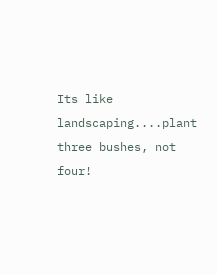Its like landscaping....plant three bushes, not four!